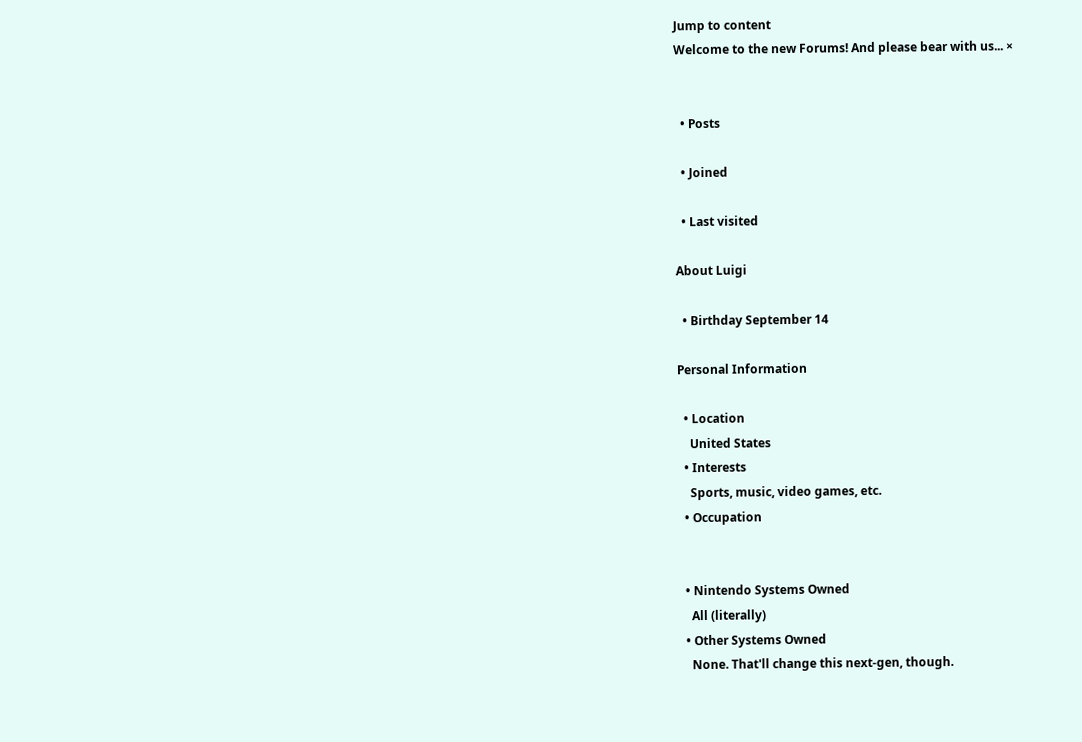Jump to content
Welcome to the new Forums! And please bear with us... ×


  • Posts

  • Joined

  • Last visited

About Luigi

  • Birthday September 14

Personal Information

  • Location
    United States
  • Interests
    Sports, music, video games, etc.
  • Occupation


  • Nintendo Systems Owned
    All (literally)
  • Other Systems Owned
    None. That'll change this next-gen, though.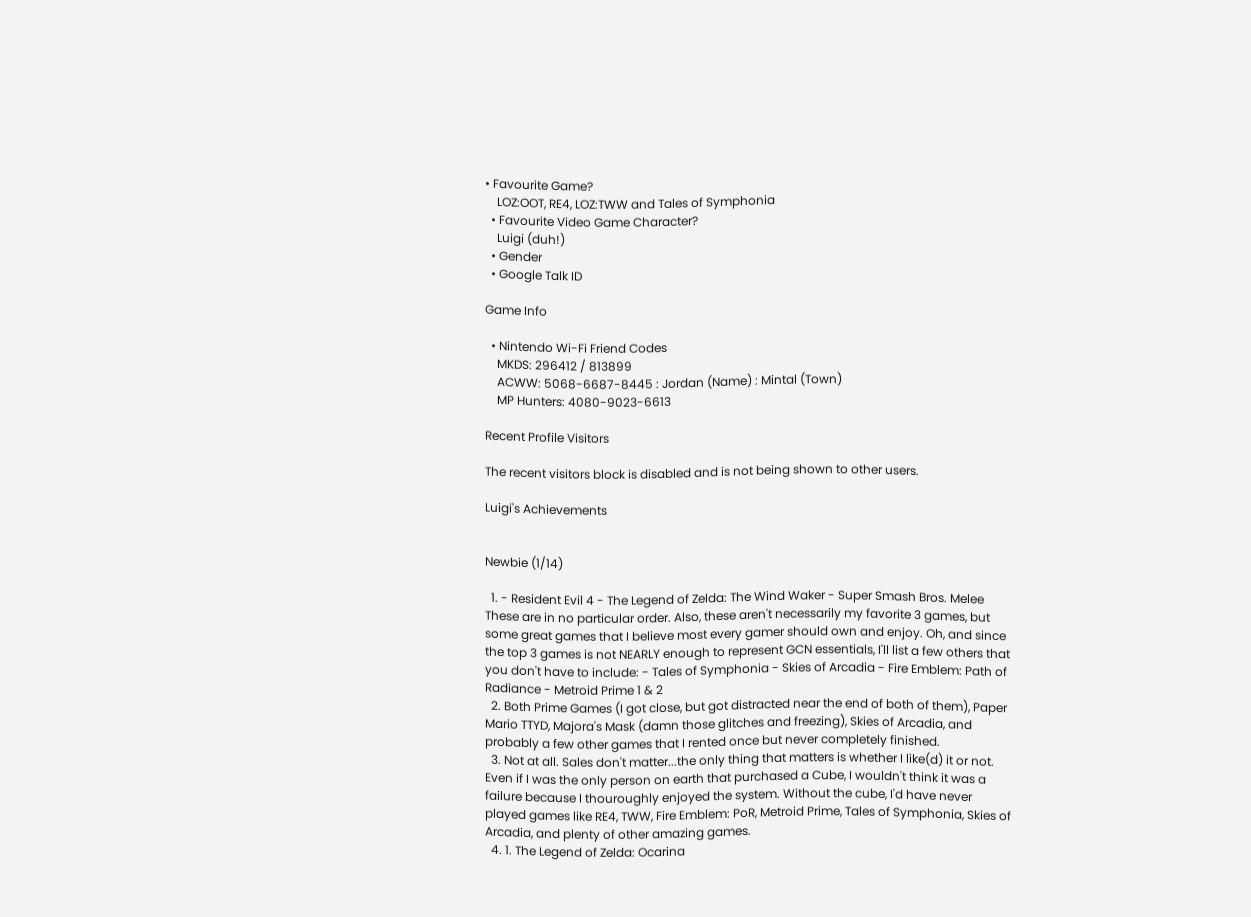• Favourite Game?
    LOZ:OOT, RE4, LOZ:TWW and Tales of Symphonia
  • Favourite Video Game Character?
    Luigi (duh!)
  • Gender
  • Google Talk ID

Game Info

  • Nintendo Wi-Fi Friend Codes
    MKDS: 296412 / 813899
    ACWW: 5068-6687-8445 : Jordan (Name) : Mintal (Town)
    MP Hunters: 4080-9023-6613

Recent Profile Visitors

The recent visitors block is disabled and is not being shown to other users.

Luigi's Achievements


Newbie (1/14)

  1. - Resident Evil 4 - The Legend of Zelda: The Wind Waker - Super Smash Bros. Melee These are in no particular order. Also, these aren't necessarily my favorite 3 games, but some great games that I believe most every gamer should own and enjoy. Oh, and since the top 3 games is not NEARLY enough to represent GCN essentials, I'll list a few others that you don't have to include: - Tales of Symphonia - Skies of Arcadia - Fire Emblem: Path of Radiance - Metroid Prime 1 & 2
  2. Both Prime Games (I got close, but got distracted near the end of both of them), Paper Mario TTYD, Majora's Mask (damn those glitches and freezing), Skies of Arcadia, and probably a few other games that I rented once but never completely finished.
  3. Not at all. Sales don't matter...the only thing that matters is whether I like(d) it or not. Even if I was the only person on earth that purchased a Cube, I wouldn't think it was a failure because I thouroughly enjoyed the system. Without the cube, I'd have never played games like RE4, TWW, Fire Emblem: PoR, Metroid Prime, Tales of Symphonia, Skies of Arcadia, and plenty of other amazing games.
  4. 1. The Legend of Zelda: Ocarina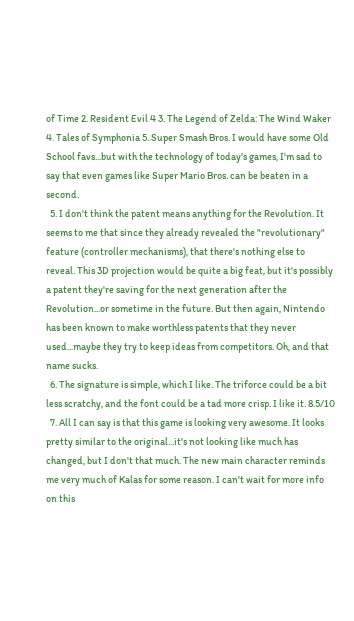of Time 2. Resident Evil 4 3. The Legend of Zelda: The Wind Waker 4. Tales of Symphonia 5. Super Smash Bros. I would have some Old School favs...but with the technology of today's games, I'm sad to say that even games like Super Mario Bros. can be beaten in a second.
  5. I don't think the patent means anything for the Revolution. It seems to me that since they already revealed the "revolutionary" feature (controller mechanisms), that there's nothing else to reveal. This 3D projection would be quite a big feat, but it's possibly a patent they're saving for the next generation after the Revolution...or sometime in the future. But then again, Nintendo has been known to make worthless patents that they never used...maybe they try to keep ideas from competitors. Oh, and that name sucks.
  6. The signature is simple, which I like. The triforce could be a bit less scratchy, and the font could be a tad more crisp. I like it. 8.5/10
  7. All I can say is that this game is looking very awesome. It looks pretty similar to the original...it's not looking like much has changed, but I don't that much. The new main character reminds me very much of Kalas for some reason. I can't wait for more info on this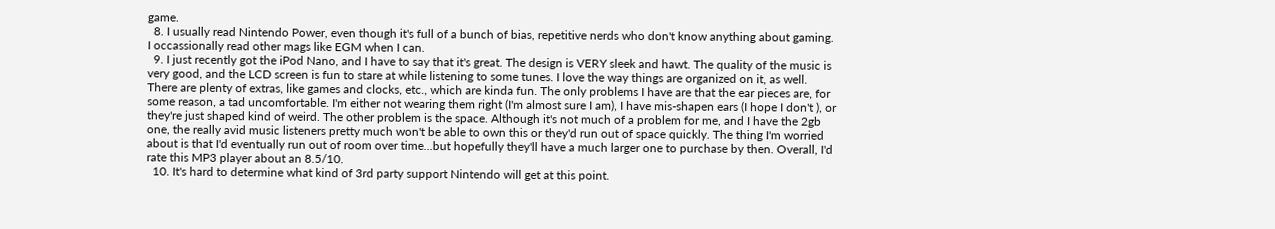game.
  8. I usually read Nintendo Power, even though it's full of a bunch of bias, repetitive nerds who don't know anything about gaming. I occassionally read other mags like EGM when I can.
  9. I just recently got the iPod Nano, and I have to say that it's great. The design is VERY sleek and hawt. The quality of the music is very good, and the LCD screen is fun to stare at while listening to some tunes. I love the way things are organized on it, as well. There are plenty of extras, like games and clocks, etc., which are kinda fun. The only problems I have are that the ear pieces are, for some reason, a tad uncomfortable. I'm either not wearing them right (I'm almost sure I am), I have mis-shapen ears (I hope I don't ), or they're just shaped kind of weird. The other problem is the space. Although it's not much of a problem for me, and I have the 2gb one, the really avid music listeners pretty much won't be able to own this or they'd run out of space quickly. The thing I'm worried about is that I'd eventually run out of room over time...but hopefully they'll have a much larger one to purchase by then. Overall, I'd rate this MP3 player about an 8.5/10.
  10. It's hard to determine what kind of 3rd party support Nintendo will get at this point.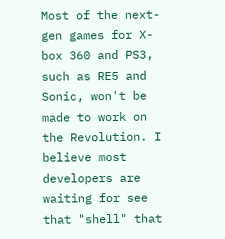Most of the next-gen games for X-box 360 and PS3, such as RE5 and Sonic, won't be made to work on the Revolution. I believe most developers are waiting for see that "shell" that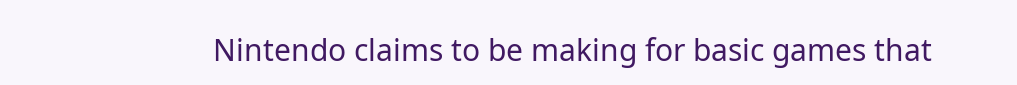Nintendo claims to be making for basic games that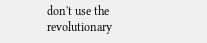don't use the revolutionary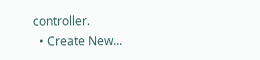controller.
  • Create New...